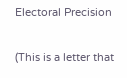Electoral Precision

(This is a letter that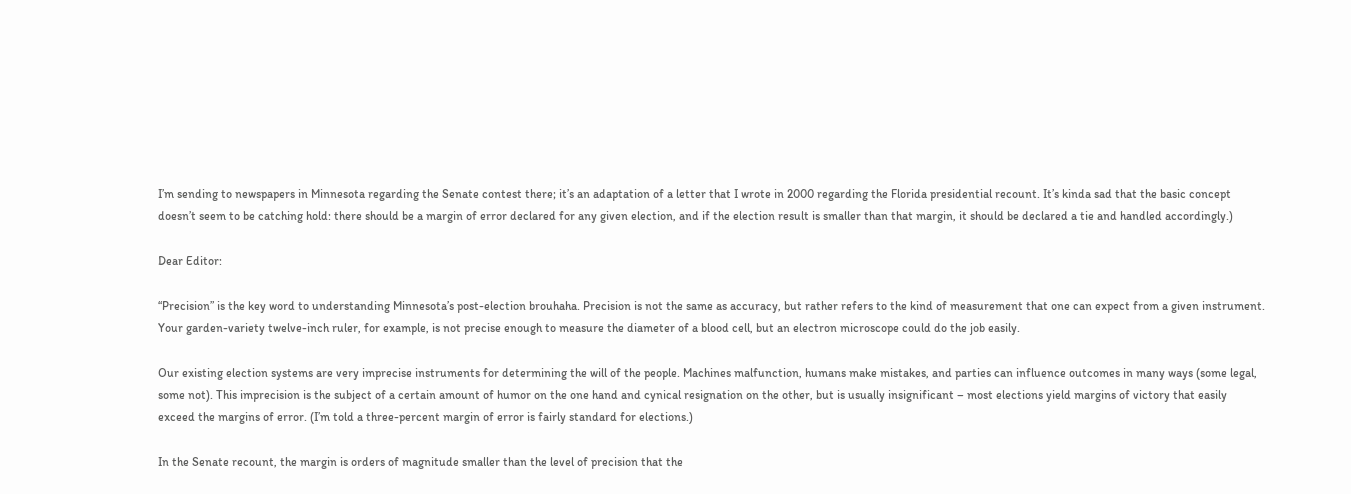I’m sending to newspapers in Minnesota regarding the Senate contest there; it’s an adaptation of a letter that I wrote in 2000 regarding the Florida presidential recount. It’s kinda sad that the basic concept doesn’t seem to be catching hold: there should be a margin of error declared for any given election, and if the election result is smaller than that margin, it should be declared a tie and handled accordingly.)

Dear Editor:

“Precision” is the key word to understanding Minnesota’s post-election brouhaha. Precision is not the same as accuracy, but rather refers to the kind of measurement that one can expect from a given instrument. Your garden-variety twelve-inch ruler, for example, is not precise enough to measure the diameter of a blood cell, but an electron microscope could do the job easily.

Our existing election systems are very imprecise instruments for determining the will of the people. Machines malfunction, humans make mistakes, and parties can influence outcomes in many ways (some legal, some not). This imprecision is the subject of a certain amount of humor on the one hand and cynical resignation on the other, but is usually insignificant – most elections yield margins of victory that easily exceed the margins of error. (I’m told a three-percent margin of error is fairly standard for elections.)

In the Senate recount, the margin is orders of magnitude smaller than the level of precision that the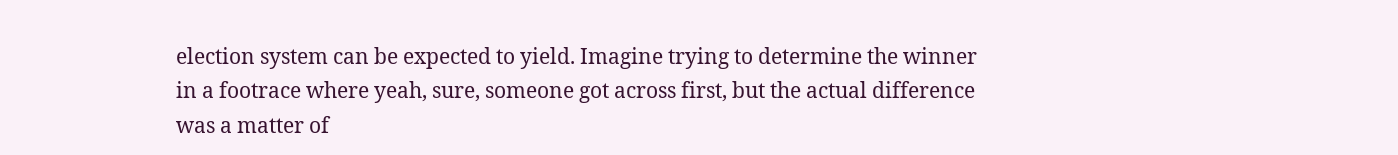election system can be expected to yield. Imagine trying to determine the winner in a footrace where yeah, sure, someone got across first, but the actual difference was a matter of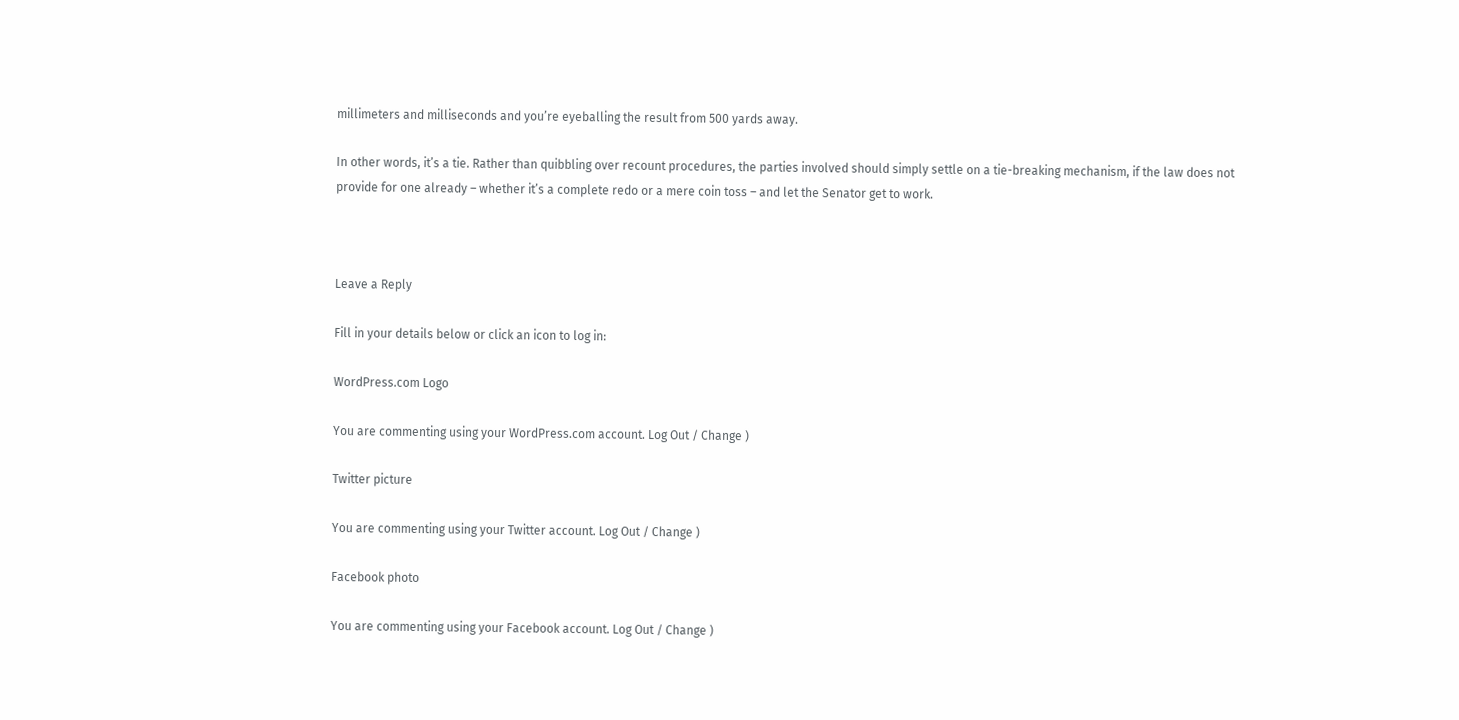millimeters and milliseconds and you’re eyeballing the result from 500 yards away.

In other words, it’s a tie. Rather than quibbling over recount procedures, the parties involved should simply settle on a tie-breaking mechanism, if the law does not provide for one already – whether it’s a complete redo or a mere coin toss – and let the Senator get to work.



Leave a Reply

Fill in your details below or click an icon to log in:

WordPress.com Logo

You are commenting using your WordPress.com account. Log Out / Change )

Twitter picture

You are commenting using your Twitter account. Log Out / Change )

Facebook photo

You are commenting using your Facebook account. Log Out / Change )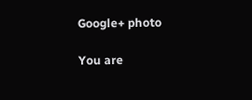Google+ photo

You are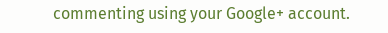commenting using your Google+ account.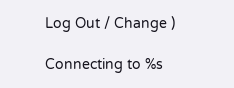Log Out / Change )

Connecting to %s